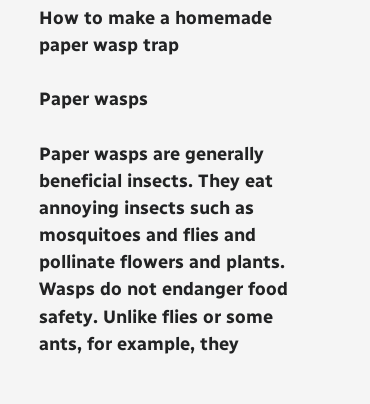How to make a homemade paper wasp trap

Paper wasps

Paper wasps are generally beneficial insects. They eat annoying insects such as mosquitoes and flies and pollinate flowers and plants. Wasps do not endanger food safety. Unlike flies or some ants, for example, they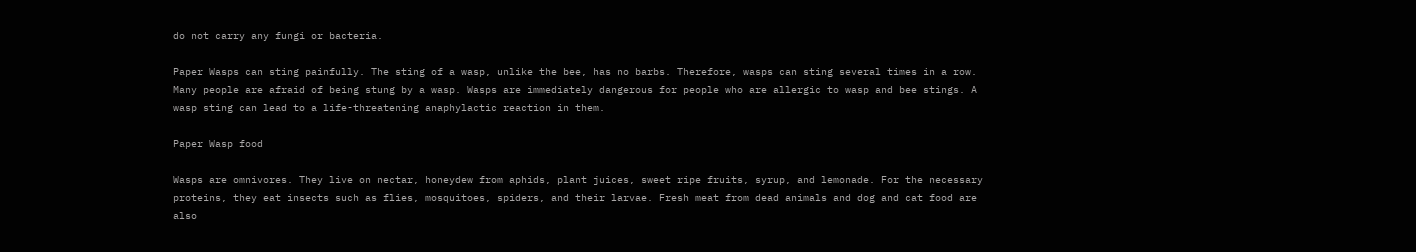do not carry any fungi or bacteria.

Paper Wasps can sting painfully. The sting of a wasp, unlike the bee, has no barbs. Therefore, wasps can sting several times in a row. Many people are afraid of being stung by a wasp. Wasps are immediately dangerous for people who are allergic to wasp and bee stings. A wasp sting can lead to a life-threatening anaphylactic reaction in them.

Paper Wasp food

Wasps are omnivores. They live on nectar, honeydew from aphids, plant juices, sweet ripe fruits, syrup, and lemonade. For the necessary proteins, they eat insects such as flies, mosquitoes, spiders, and their larvae. Fresh meat from dead animals and dog and cat food are also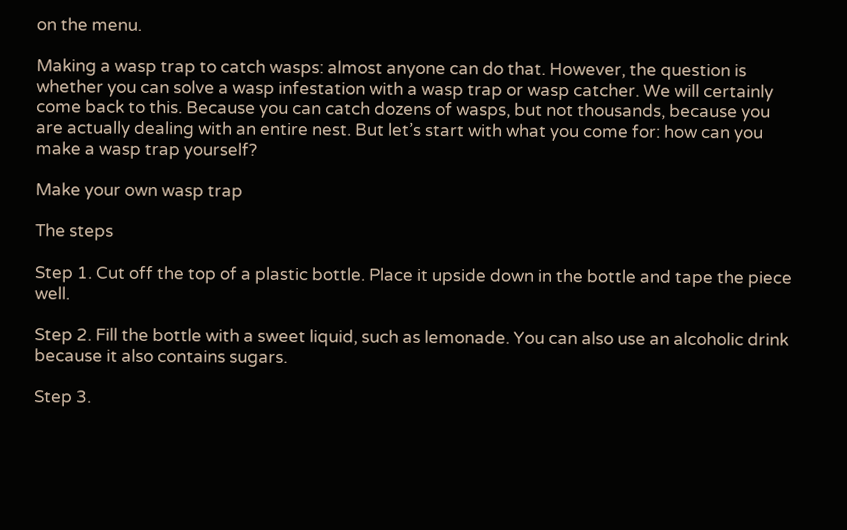on the menu.

Making a wasp trap to catch wasps: almost anyone can do that. However, the question is whether you can solve a wasp infestation with a wasp trap or wasp catcher. We will certainly come back to this. Because you can catch dozens of wasps, but not thousands, because you are actually dealing with an entire nest. But let’s start with what you come for: how can you make a wasp trap yourself?

Make your own wasp trap

The steps

Step 1. Cut off the top of a plastic bottle. Place it upside down in the bottle and tape the piece well.

Step 2. Fill the bottle with a sweet liquid, such as lemonade. You can also use an alcoholic drink because it also contains sugars.

Step 3.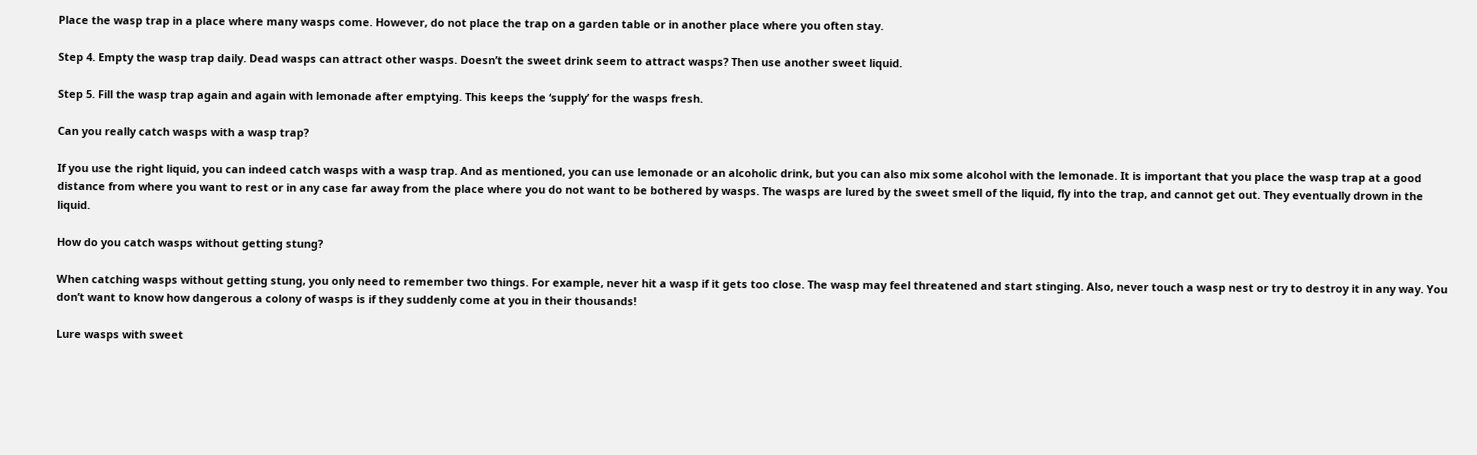Place the wasp trap in a place where many wasps come. However, do not place the trap on a garden table or in another place where you often stay.

Step 4. Empty the wasp trap daily. Dead wasps can attract other wasps. Doesn’t the sweet drink seem to attract wasps? Then use another sweet liquid.

Step 5. Fill the wasp trap again and again with lemonade after emptying. This keeps the ‘supply’ for the wasps fresh.

Can you really catch wasps with a wasp trap?

If you use the right liquid, you can indeed catch wasps with a wasp trap. And as mentioned, you can use lemonade or an alcoholic drink, but you can also mix some alcohol with the lemonade. It is important that you place the wasp trap at a good distance from where you want to rest or in any case far away from the place where you do not want to be bothered by wasps. The wasps are lured by the sweet smell of the liquid, fly into the trap, and cannot get out. They eventually drown in the liquid.

How do you catch wasps without getting stung?

When catching wasps without getting stung, you only need to remember two things. For example, never hit a wasp if it gets too close. The wasp may feel threatened and start stinging. Also, never touch a wasp nest or try to destroy it in any way. You don’t want to know how dangerous a colony of wasps is if they suddenly come at you in their thousands!

Lure wasps with sweet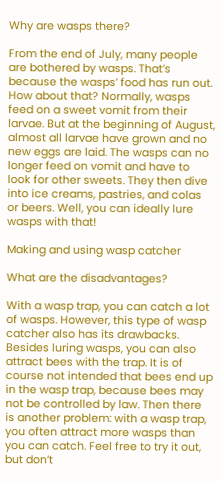Why are wasps there?

From the end of July, many people are bothered by wasps. That’s because the wasps’ food has run out. How about that? Normally, wasps feed on a sweet vomit from their larvae. But at the beginning of August, almost all larvae have grown and no new eggs are laid. The wasps can no longer feed on vomit and have to look for other sweets. They then dive into ice creams, pastries, and colas or beers. Well, you can ideally lure wasps with that!

Making and using wasp catcher

What are the disadvantages?

With a wasp trap, you can catch a lot of wasps. However, this type of wasp catcher also has its drawbacks. Besides luring wasps, you can also attract bees with the trap. It is of course not intended that bees end up in the wasp trap, because bees may not be controlled by law. Then there is another problem: with a wasp trap, you often attract more wasps than you can catch. Feel free to try it out, but don’t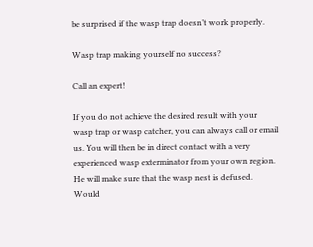be surprised if the wasp trap doesn’t work properly.

Wasp trap making yourself no success?

Call an expert!

If you do not achieve the desired result with your wasp trap or wasp catcher, you can always call or email us. You will then be in direct contact with a very experienced wasp exterminator from your own region. He will make sure that the wasp nest is defused. Would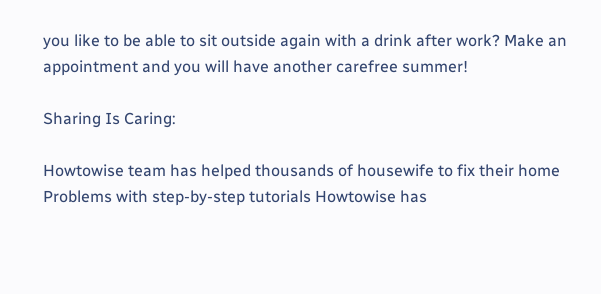you like to be able to sit outside again with a drink after work? Make an appointment and you will have another carefree summer!

Sharing Is Caring:

Howtowise team has helped thousands of housewife to fix their home Problems with step-by-step tutorials Howtowise has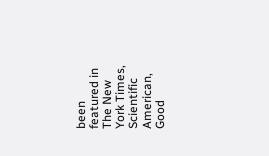been featured in The New York Times, Scientific American, Good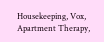Housekeeping, Vox, Apartment Therapy,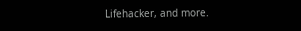Lifehacker, and more.